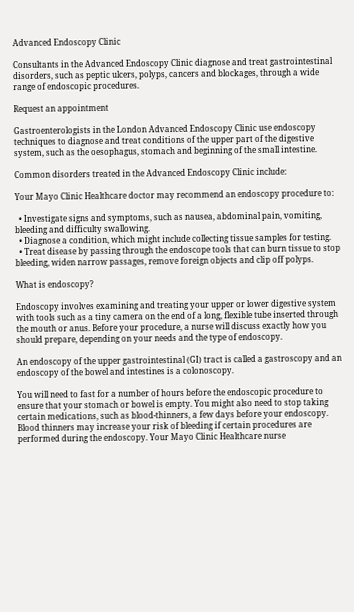Advanced Endoscopy Clinic

Consultants in the Advanced Endoscopy Clinic diagnose and treat gastrointestinal disorders, such as peptic ulcers, polyps, cancers and blockages, through a wide range of endoscopic procedures.

Request an appointment

Gastroenterologists in the London Advanced Endoscopy Clinic use endoscopy techniques to diagnose and treat conditions of the upper part of the digestive system, such as the oesophagus, stomach and beginning of the small intestine.

Common disorders treated in the Advanced Endoscopy Clinic include:

Your Mayo Clinic Healthcare doctor may recommend an endoscopy procedure to:

  • Investigate signs and symptoms, such as nausea, abdominal pain, vomiting, bleeding and difficulty swallowing.
  • Diagnose a condition, which might include collecting tissue samples for testing.
  • Treat disease by passing through the endoscope tools that can burn tissue to stop bleeding, widen narrow passages, remove foreign objects and clip off polyps.

What is endoscopy?

Endoscopy involves examining and treating your upper or lower digestive system with tools such as a tiny camera on the end of a long, flexible tube inserted through the mouth or anus. Before your procedure, a nurse will discuss exactly how you should prepare, depending on your needs and the type of endoscopy.

An endoscopy of the upper gastrointestinal (GI) tract is called a gastroscopy and an endoscopy of the bowel and intestines is a colonoscopy.

You will need to fast for a number of hours before the endoscopic procedure to ensure that your stomach or bowel is empty. You might also need to stop taking certain medications, such as blood-thinners, a few days before your endoscopy. Blood thinners may increase your risk of bleeding if certain procedures are performed during the endoscopy. Your Mayo Clinic Healthcare nurse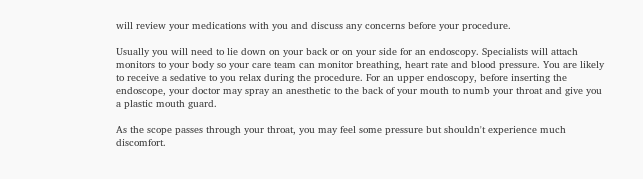will review your medications with you and discuss any concerns before your procedure.

Usually you will need to lie down on your back or on your side for an endoscopy. Specialists will attach monitors to your body so your care team can monitor breathing, heart rate and blood pressure. You are likely to receive a sedative to you relax during the procedure. For an upper endoscopy, before inserting the endoscope, your doctor may spray an anesthetic to the back of your mouth to numb your throat and give you a plastic mouth guard.

As the scope passes through your throat, you may feel some pressure but shouldn't experience much discomfort.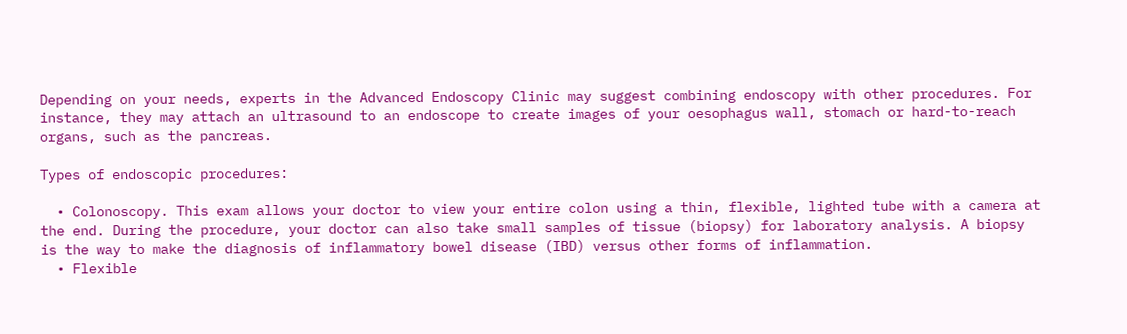Depending on your needs, experts in the Advanced Endoscopy Clinic may suggest combining endoscopy with other procedures. For instance, they may attach an ultrasound to an endoscope to create images of your oesophagus wall, stomach or hard-to-reach organs, such as the pancreas.

Types of endoscopic procedures:

  • Colonoscopy. This exam allows your doctor to view your entire colon using a thin, flexible, lighted tube with a camera at the end. During the procedure, your doctor can also take small samples of tissue (biopsy) for laboratory analysis. A biopsy is the way to make the diagnosis of inflammatory bowel disease (IBD) versus other forms of inflammation.
  • Flexible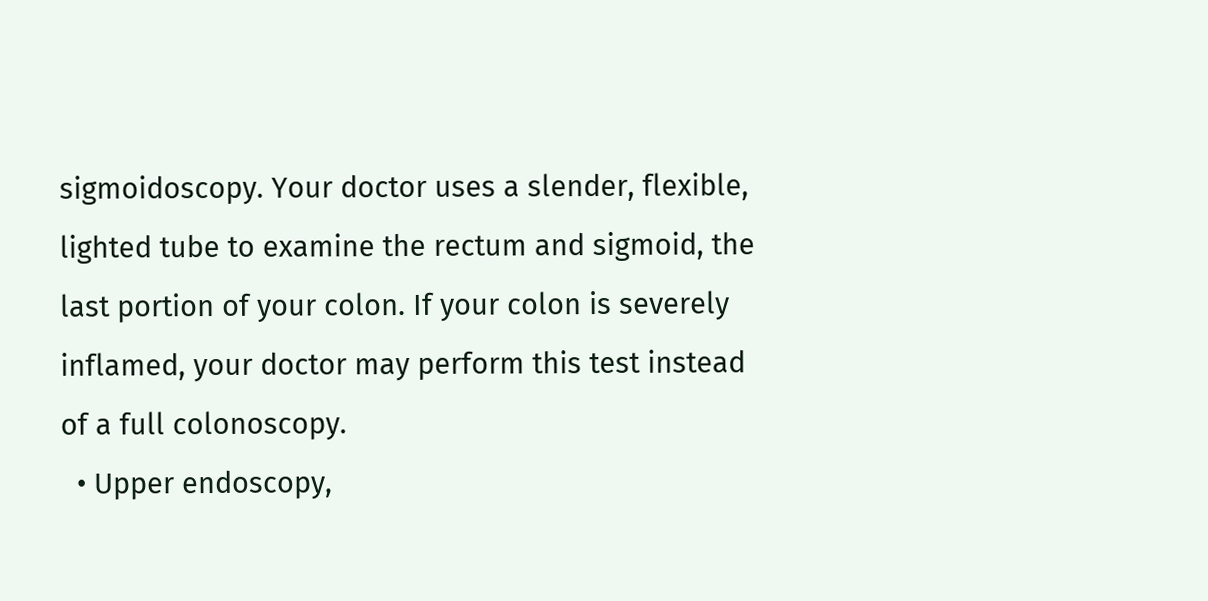sigmoidoscopy. Your doctor uses a slender, flexible, lighted tube to examine the rectum and sigmoid, the last portion of your colon. If your colon is severely inflamed, your doctor may perform this test instead of a full colonoscopy.
  • Upper endoscopy,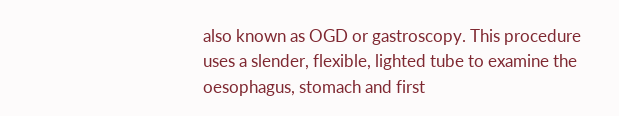also known as OGD or gastroscopy. This procedure uses a slender, flexible, lighted tube to examine the oesophagus, stomach and first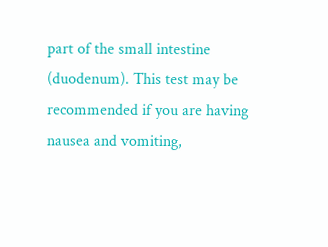part of the small intestine (duodenum). This test may be recommended if you are having nausea and vomiting,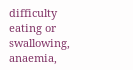difficulty eating or swallowing, anaemia,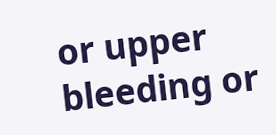or upper bleeding or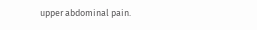upper abdominal pain.